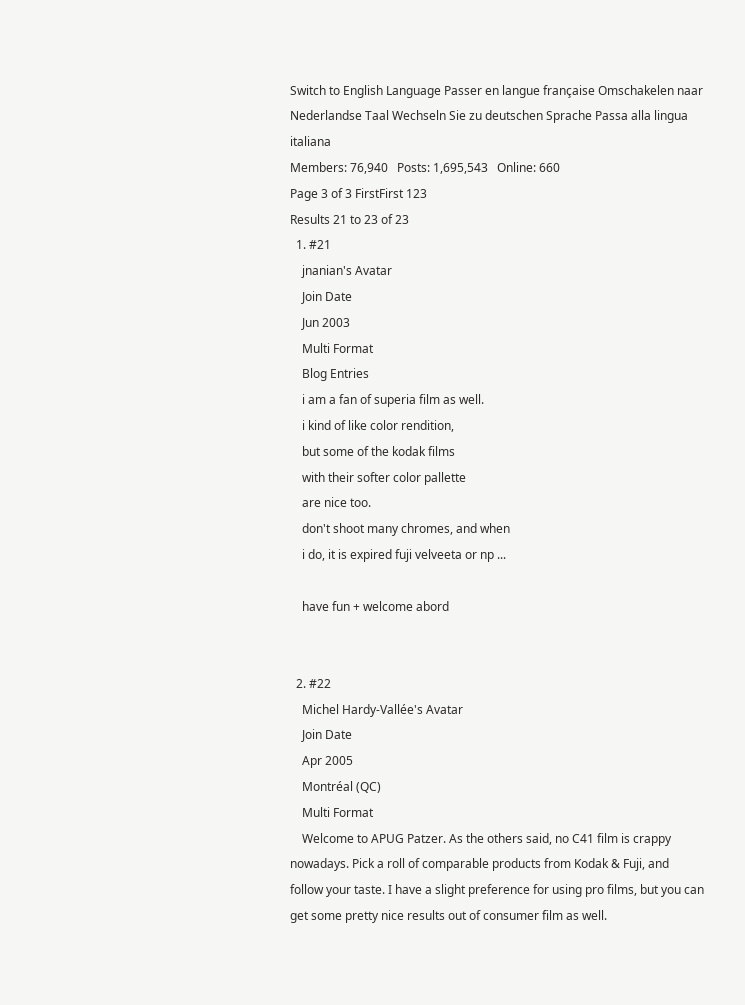Switch to English Language Passer en langue française Omschakelen naar Nederlandse Taal Wechseln Sie zu deutschen Sprache Passa alla lingua italiana
Members: 76,940   Posts: 1,695,543   Online: 660
Page 3 of 3 FirstFirst 123
Results 21 to 23 of 23
  1. #21
    jnanian's Avatar
    Join Date
    Jun 2003
    Multi Format
    Blog Entries
    i am a fan of superia film as well.
    i kind of like color rendition,
    but some of the kodak films
    with their softer color pallette
    are nice too.
    don't shoot many chromes, and when
    i do, it is expired fuji velveeta or np ...

    have fun + welcome abord


  2. #22
    Michel Hardy-Vallée's Avatar
    Join Date
    Apr 2005
    Montréal (QC)
    Multi Format
    Welcome to APUG Patzer. As the others said, no C41 film is crappy nowadays. Pick a roll of comparable products from Kodak & Fuji, and follow your taste. I have a slight preference for using pro films, but you can get some pretty nice results out of consumer film as well.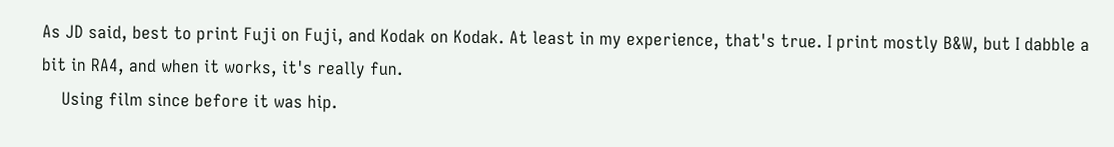As JD said, best to print Fuji on Fuji, and Kodak on Kodak. At least in my experience, that's true. I print mostly B&W, but I dabble a bit in RA4, and when it works, it's really fun.
    Using film since before it was hip.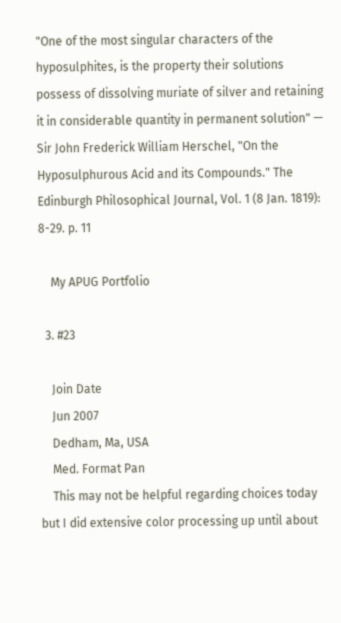"One of the most singular characters of the hyposulphites, is the property their solutions possess of dissolving muriate of silver and retaining it in considerable quantity in permanent solution" — Sir John Frederick William Herschel, "On the Hyposulphurous Acid and its Compounds." The Edinburgh Philosophical Journal, Vol. 1 (8 Jan. 1819): 8-29. p. 11

    My APUG Portfolio

  3. #23

    Join Date
    Jun 2007
    Dedham, Ma, USA
    Med. Format Pan
    This may not be helpful regarding choices today but I did extensive color processing up until about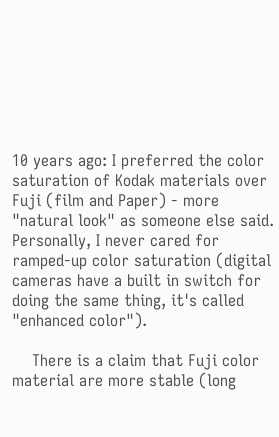10 years ago: I preferred the color saturation of Kodak materials over Fuji (film and Paper) - more "natural look" as someone else said. Personally, I never cared for ramped-up color saturation (digital cameras have a built in switch for doing the same thing, it's called "enhanced color").

    There is a claim that Fuji color material are more stable (long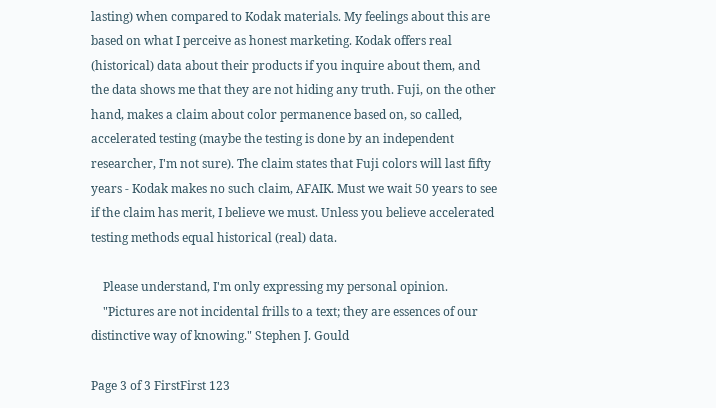lasting) when compared to Kodak materials. My feelings about this are based on what I perceive as honest marketing. Kodak offers real (historical) data about their products if you inquire about them, and the data shows me that they are not hiding any truth. Fuji, on the other hand, makes a claim about color permanence based on, so called, accelerated testing (maybe the testing is done by an independent researcher, I'm not sure). The claim states that Fuji colors will last fifty years - Kodak makes no such claim, AFAIK. Must we wait 50 years to see if the claim has merit, I believe we must. Unless you believe accelerated testing methods equal historical (real) data.

    Please understand, I'm only expressing my personal opinion.
    "Pictures are not incidental frills to a text; they are essences of our distinctive way of knowing." Stephen J. Gould

Page 3 of 3 FirstFirst 123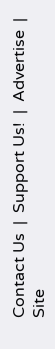Contact Us  |  Support Us!  |  Advertise  |  Site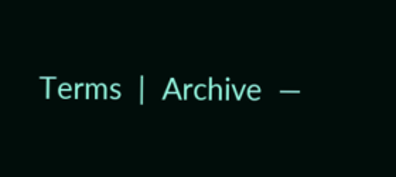Terms  |  Archive  —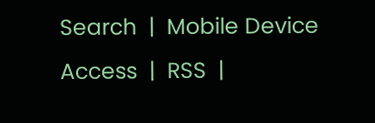Search  |  Mobile Device Access  |  RSS  |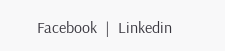Facebook  |  Linkedin